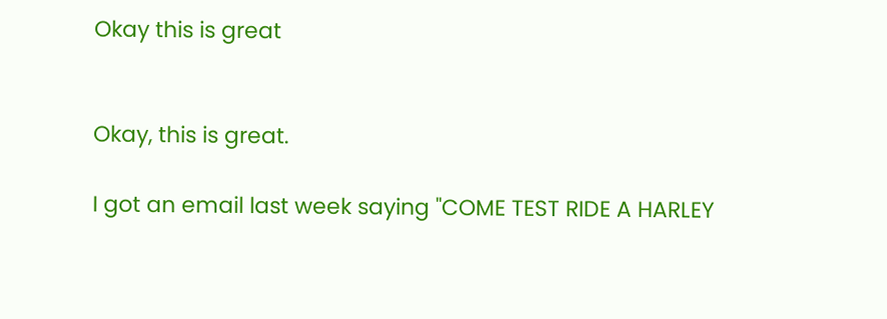Okay this is great


Okay, this is great.

I got an email last week saying "COME TEST RIDE A HARLEY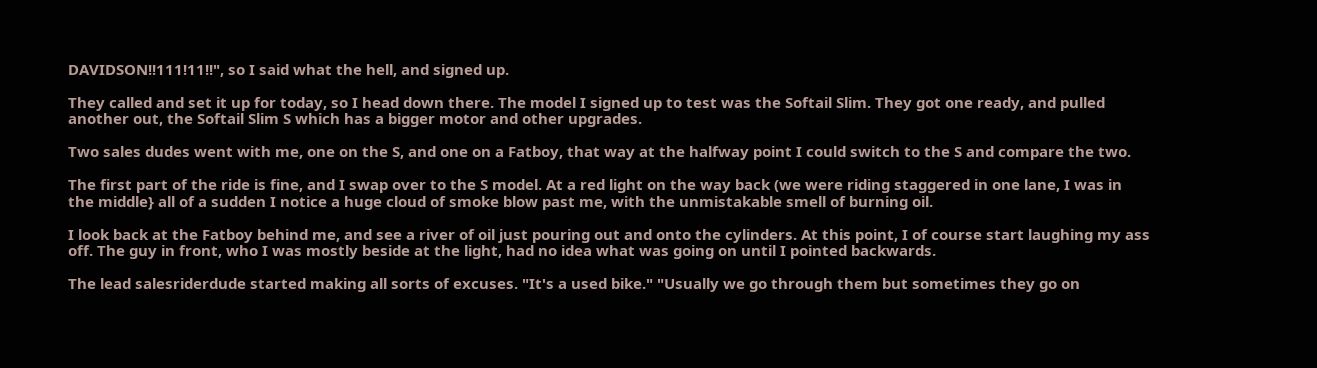DAVIDSON!!111!11!!", so I said what the hell, and signed up.

They called and set it up for today, so I head down there. The model I signed up to test was the Softail Slim. They got one ready, and pulled another out, the Softail Slim S which has a bigger motor and other upgrades.

Two sales dudes went with me, one on the S, and one on a Fatboy, that way at the halfway point I could switch to the S and compare the two.

The first part of the ride is fine, and I swap over to the S model. At a red light on the way back (we were riding staggered in one lane, I was in the middle} all of a sudden I notice a huge cloud of smoke blow past me, with the unmistakable smell of burning oil.

I look back at the Fatboy behind me, and see a river of oil just pouring out and onto the cylinders. At this point, I of course start laughing my ass off. The guy in front, who I was mostly beside at the light, had no idea what was going on until I pointed backwards.

The lead salesriderdude started making all sorts of excuses. "It's a used bike." "Usually we go through them but sometimes they go on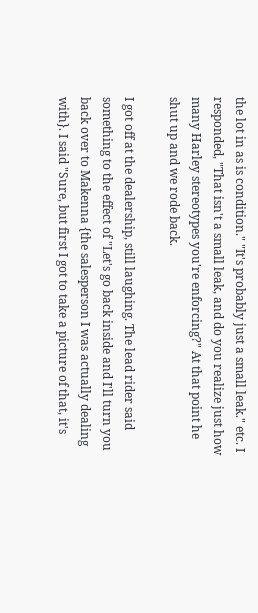the lot in as is condition." "It's probably just a small leak." etc. I responded, "That isn't a small leak, and do you realize just how many Harley stereotypes you're enforcing?" At that point he shut up and we rode back.

I got off at the dealership, still laughing. The lead rider said something to the effect of "Let's go back inside and I'll turn you back over to Makenna {the salesperson I was actually dealing with}. I said "Sure, but first I got to take a picture of that, it's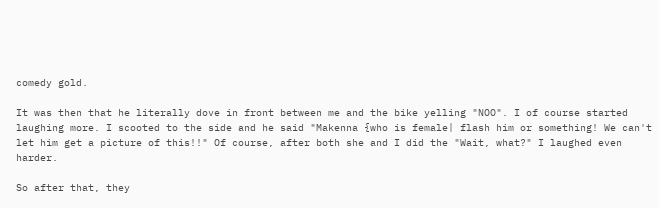comedy gold.

It was then that he literally dove in front between me and the bike yelling "NOO". I of course started laughing more. I scooted to the side and he said "Makenna {who is female| flash him or something! We can't let him get a picture of this!!" Of course, after both she and I did the "Wait, what?" I laughed even harder.

So after that, they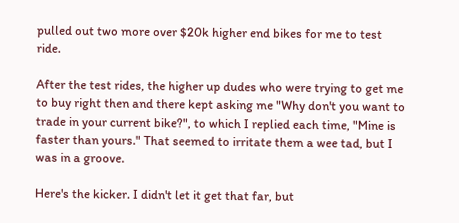pulled out two more over $20k higher end bikes for me to test ride.

After the test rides, the higher up dudes who were trying to get me to buy right then and there kept asking me "Why don't you want to trade in your current bike?", to which I replied each time, "Mine is faster than yours." That seemed to irritate them a wee tad, but I was in a groove.

Here's the kicker. I didn't let it get that far, but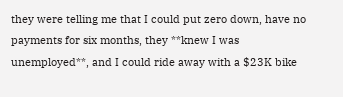they were telling me that I could put zero down, have no payments for six months, they **knew I was unemployed**, and I could ride away with a $23K bike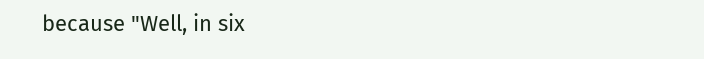because "Well, in six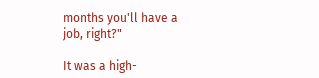months you'll have a job, right?"

It was a high-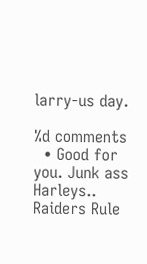larry-us day.

%d comments
  • Good for you. Junk ass Harleys.. Raiders Rule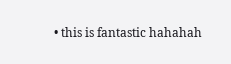• this is fantastic hahahah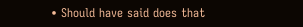• Should have said does that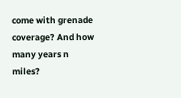come with grenade coverage? And how many years n miles?